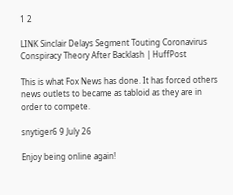1 2

LINK Sinclair Delays Segment Touting Coronavirus Conspiracy Theory After Backlash | HuffPost

This is what Fox News has done. It has forced others news outlets to became as tabloid as they are in order to compete.

snytiger6 9 July 26

Enjoy being online again!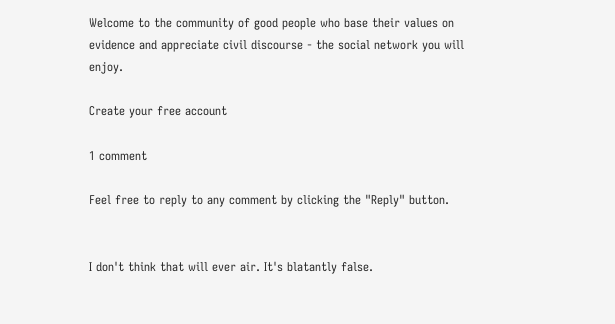Welcome to the community of good people who base their values on evidence and appreciate civil discourse - the social network you will enjoy.

Create your free account

1 comment

Feel free to reply to any comment by clicking the "Reply" button.


I don't think that will ever air. It's blatantly false.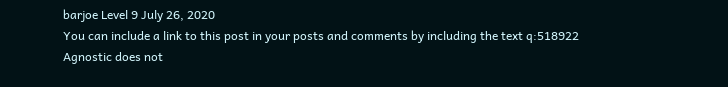barjoe Level 9 July 26, 2020
You can include a link to this post in your posts and comments by including the text q:518922
Agnostic does not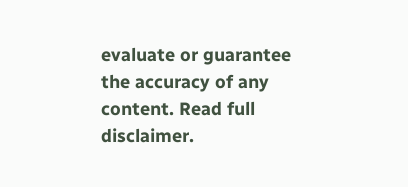evaluate or guarantee the accuracy of any content. Read full disclaimer.